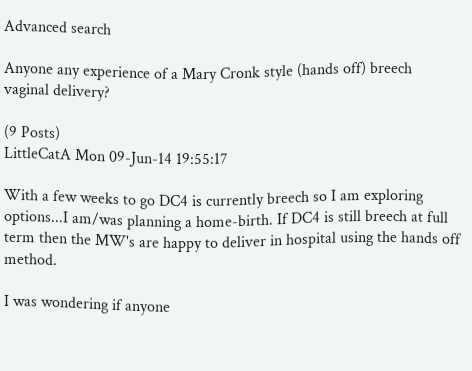Advanced search

Anyone any experience of a Mary Cronk style (hands off) breech vaginal delivery?

(9 Posts)
LittleCatA Mon 09-Jun-14 19:55:17

With a few weeks to go DC4 is currently breech so I am exploring options...I am/was planning a home-birth. If DC4 is still breech at full term then the MW's are happy to deliver in hospital using the hands off method.

I was wondering if anyone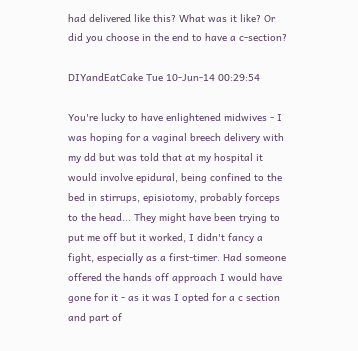had delivered like this? What was it like? Or did you choose in the end to have a c-section?

DIYandEatCake Tue 10-Jun-14 00:29:54

You're lucky to have enlightened midwives - I was hoping for a vaginal breech delivery with my dd but was told that at my hospital it would involve epidural, being confined to the bed in stirrups, episiotomy, probably forceps to the head... They might have been trying to put me off but it worked, I didn't fancy a fight, especially as a first-timer. Had someone offered the hands off approach I would have gone for it - as it was I opted for a c section and part of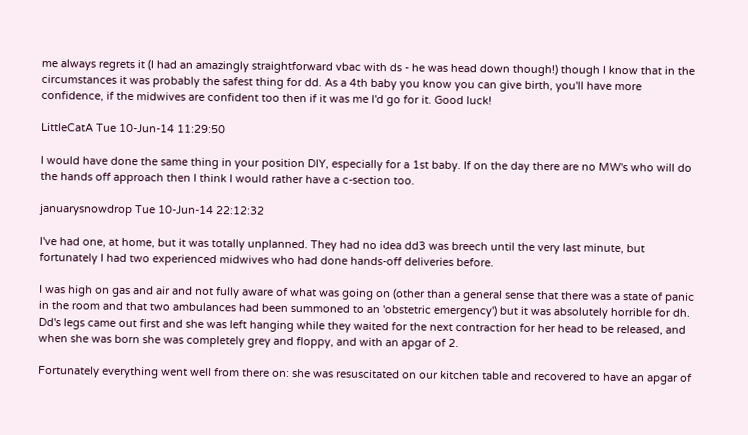me always regrets it (I had an amazingly straightforward vbac with ds - he was head down though!) though I know that in the circumstances it was probably the safest thing for dd. As a 4th baby you know you can give birth, you'll have more confidence, if the midwives are confident too then if it was me I'd go for it. Good luck!

LittleCatA Tue 10-Jun-14 11:29:50

I would have done the same thing in your position DIY, especially for a 1st baby. If on the day there are no MW's who will do the hands off approach then I think I would rather have a c-section too.

januarysnowdrop Tue 10-Jun-14 22:12:32

I've had one, at home, but it was totally unplanned. They had no idea dd3 was breech until the very last minute, but fortunately I had two experienced midwives who had done hands-off deliveries before.

I was high on gas and air and not fully aware of what was going on (other than a general sense that there was a state of panic in the room and that two ambulances had been summoned to an 'obstetric emergency') but it was absolutely horrible for dh. Dd's legs came out first and she was left hanging while they waited for the next contraction for her head to be released, and when she was born she was completely grey and floppy, and with an apgar of 2.

Fortunately everything went well from there on: she was resuscitated on our kitchen table and recovered to have an apgar of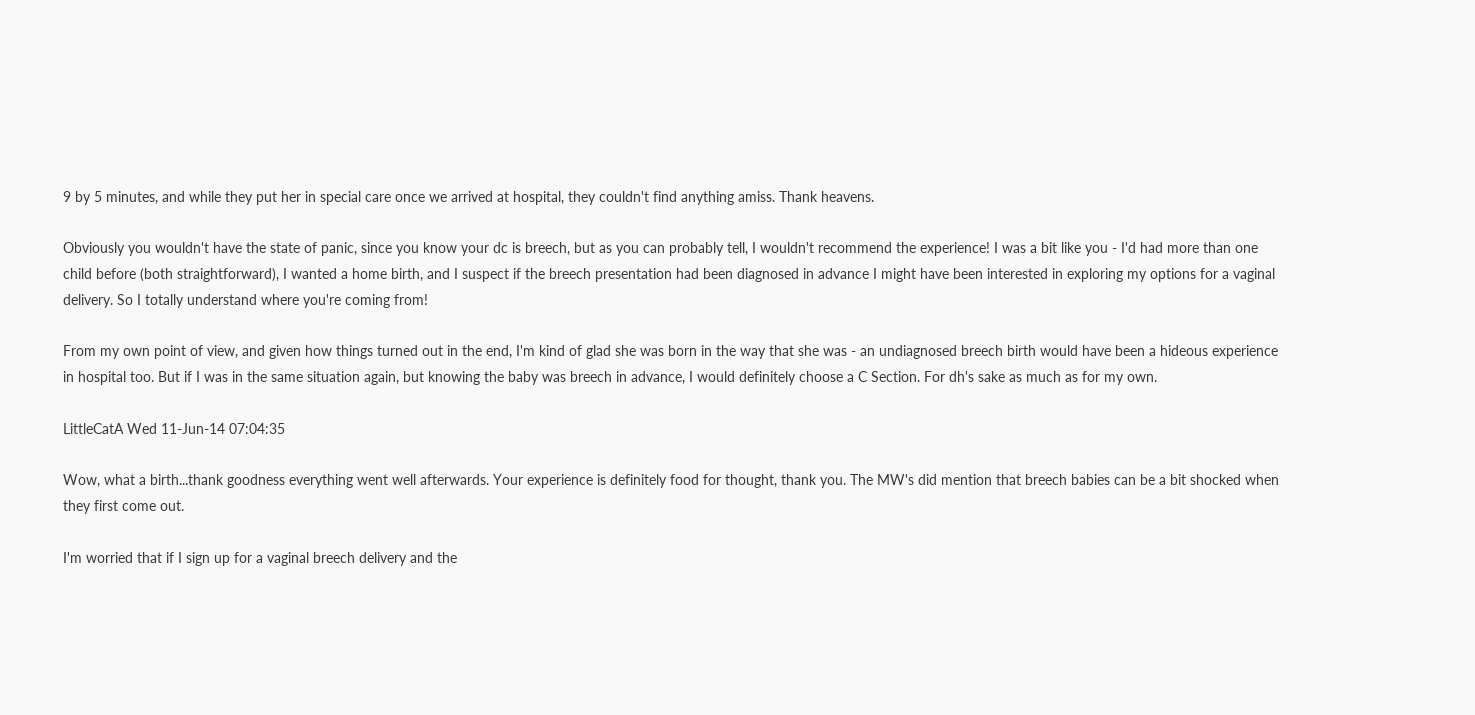9 by 5 minutes, and while they put her in special care once we arrived at hospital, they couldn't find anything amiss. Thank heavens.

Obviously you wouldn't have the state of panic, since you know your dc is breech, but as you can probably tell, I wouldn't recommend the experience! I was a bit like you - I'd had more than one child before (both straightforward), I wanted a home birth, and I suspect if the breech presentation had been diagnosed in advance I might have been interested in exploring my options for a vaginal delivery. So I totally understand where you're coming from!

From my own point of view, and given how things turned out in the end, I'm kind of glad she was born in the way that she was - an undiagnosed breech birth would have been a hideous experience in hospital too. But if I was in the same situation again, but knowing the baby was breech in advance, I would definitely choose a C Section. For dh's sake as much as for my own.

LittleCatA Wed 11-Jun-14 07:04:35

Wow, what a birth...thank goodness everything went well afterwards. Your experience is definitely food for thought, thank you. The MW's did mention that breech babies can be a bit shocked when they first come out.

I'm worried that if I sign up for a vaginal breech delivery and the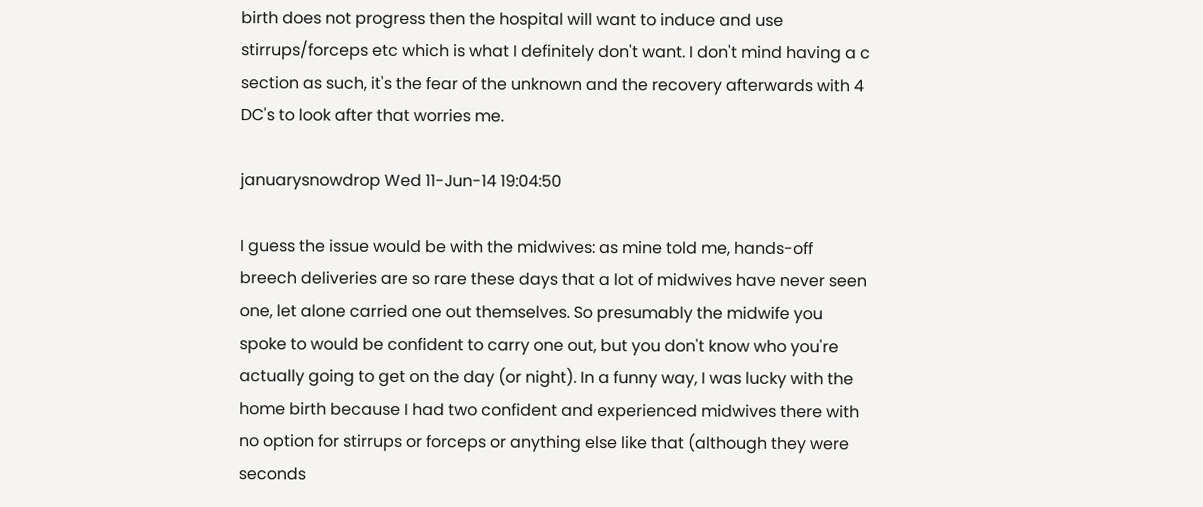birth does not progress then the hospital will want to induce and use stirrups/forceps etc which is what I definitely don't want. I don't mind having a c section as such, it's the fear of the unknown and the recovery afterwards with 4 DC's to look after that worries me.

januarysnowdrop Wed 11-Jun-14 19:04:50

I guess the issue would be with the midwives: as mine told me, hands-off breech deliveries are so rare these days that a lot of midwives have never seen one, let alone carried one out themselves. So presumably the midwife you spoke to would be confident to carry one out, but you don't know who you're actually going to get on the day (or night). In a funny way, I was lucky with the home birth because I had two confident and experienced midwives there with no option for stirrups or forceps or anything else like that (although they were seconds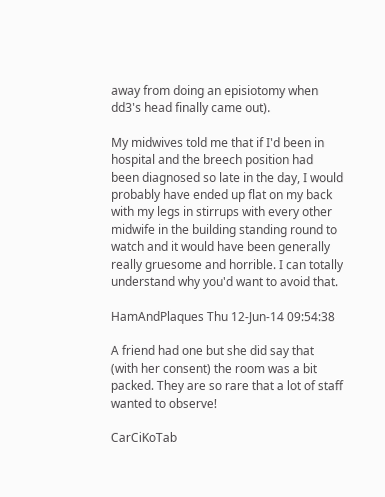away from doing an episiotomy when dd3's head finally came out).

My midwives told me that if I'd been in hospital and the breech position had been diagnosed so late in the day, I would probably have ended up flat on my back with my legs in stirrups with every other midwife in the building standing round to watch and it would have been generally really gruesome and horrible. I can totally understand why you'd want to avoid that.

HamAndPlaques Thu 12-Jun-14 09:54:38

A friend had one but she did say that (with her consent) the room was a bit packed. They are so rare that a lot of staff wanted to observe!

CarCiKoTab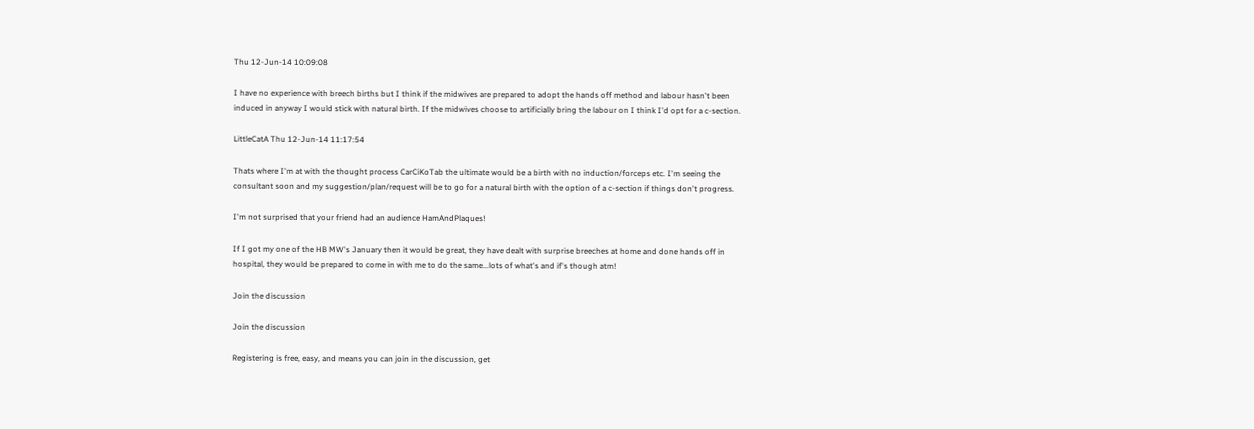Thu 12-Jun-14 10:09:08

I have no experience with breech births but I think if the midwives are prepared to adopt the hands off method and labour hasn't been induced in anyway I would stick with natural birth. If the midwives choose to artificially bring the labour on I think I'd opt for a c-section.

LittleCatA Thu 12-Jun-14 11:17:54

Thats where I'm at with the thought process CarCiKoTab the ultimate would be a birth with no induction/forceps etc. I'm seeing the consultant soon and my suggestion/plan/request will be to go for a natural birth with the option of a c-section if things don't progress.

I'm not surprised that your friend had an audience HamAndPlaques!

If I got my one of the HB MW's January then it would be great, they have dealt with surprise breeches at home and done hands off in hospital, they would be prepared to come in with me to do the same...lots of what's and if's though atm!

Join the discussion

Join the discussion

Registering is free, easy, and means you can join in the discussion, get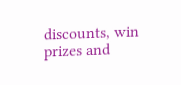discounts, win prizes and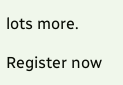lots more.

Register now